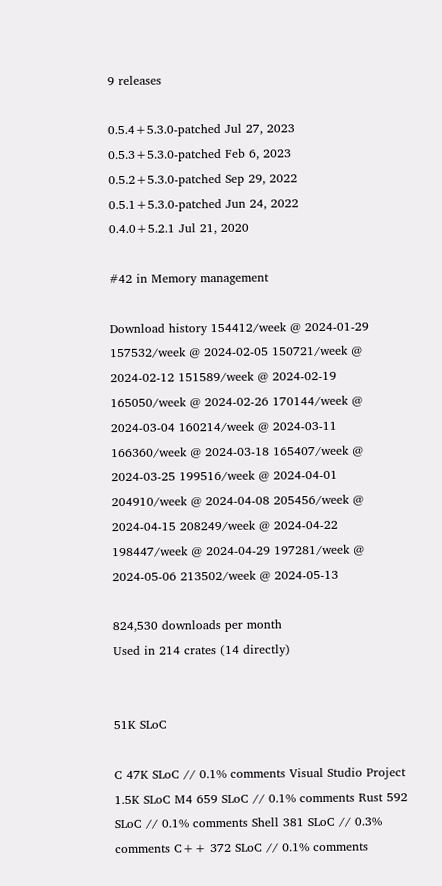9 releases

0.5.4+5.3.0-patched Jul 27, 2023
0.5.3+5.3.0-patched Feb 6, 2023
0.5.2+5.3.0-patched Sep 29, 2022
0.5.1+5.3.0-patched Jun 24, 2022
0.4.0+5.2.1 Jul 21, 2020

#42 in Memory management

Download history 154412/week @ 2024-01-29 157532/week @ 2024-02-05 150721/week @ 2024-02-12 151589/week @ 2024-02-19 165050/week @ 2024-02-26 170144/week @ 2024-03-04 160214/week @ 2024-03-11 166360/week @ 2024-03-18 165407/week @ 2024-03-25 199516/week @ 2024-04-01 204910/week @ 2024-04-08 205456/week @ 2024-04-15 208249/week @ 2024-04-22 198447/week @ 2024-04-29 197281/week @ 2024-05-06 213502/week @ 2024-05-13

824,530 downloads per month
Used in 214 crates (14 directly)


51K SLoC

C 47K SLoC // 0.1% comments Visual Studio Project 1.5K SLoC M4 659 SLoC // 0.1% comments Rust 592 SLoC // 0.1% comments Shell 381 SLoC // 0.3% comments C++ 372 SLoC // 0.1% comments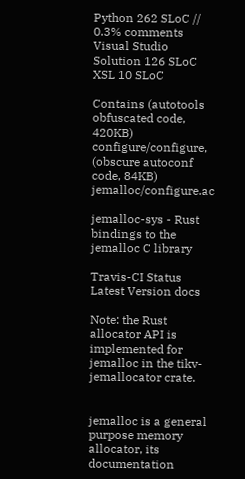Python 262 SLoC // 0.3% comments Visual Studio Solution 126 SLoC XSL 10 SLoC

Contains (autotools obfuscated code, 420KB) configure/configure, (obscure autoconf code, 84KB) jemalloc/configure.ac

jemalloc-sys - Rust bindings to the jemalloc C library

Travis-CI Status Latest Version docs

Note: the Rust allocator API is implemented for jemalloc in the tikv-jemallocator crate.


jemalloc is a general purpose memory allocator, its documentation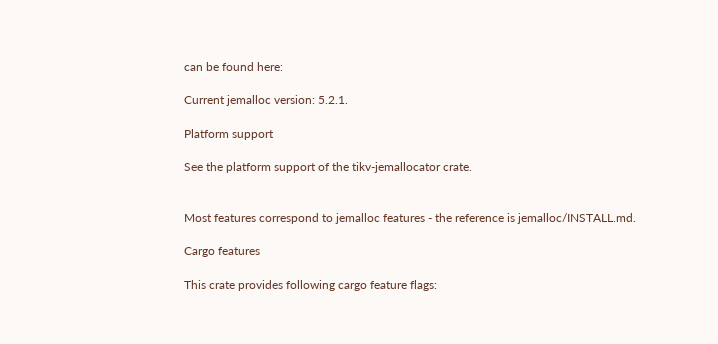can be found here:

Current jemalloc version: 5.2.1.

Platform support

See the platform support of the tikv-jemallocator crate.


Most features correspond to jemalloc features - the reference is jemalloc/INSTALL.md.

Cargo features

This crate provides following cargo feature flags: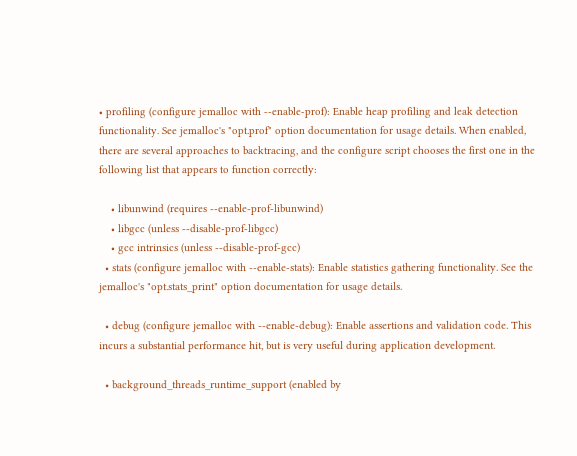• profiling (configure jemalloc with --enable-prof): Enable heap profiling and leak detection functionality. See jemalloc's "opt.prof" option documentation for usage details. When enabled, there are several approaches to backtracing, and the configure script chooses the first one in the following list that appears to function correctly:

    • libunwind (requires --enable-prof-libunwind)
    • libgcc (unless --disable-prof-libgcc)
    • gcc intrinsics (unless --disable-prof-gcc)
  • stats (configure jemalloc with --enable-stats): Enable statistics gathering functionality. See the jemalloc's "opt.stats_print" option documentation for usage details.

  • debug (configure jemalloc with --enable-debug): Enable assertions and validation code. This incurs a substantial performance hit, but is very useful during application development.

  • background_threads_runtime_support (enabled by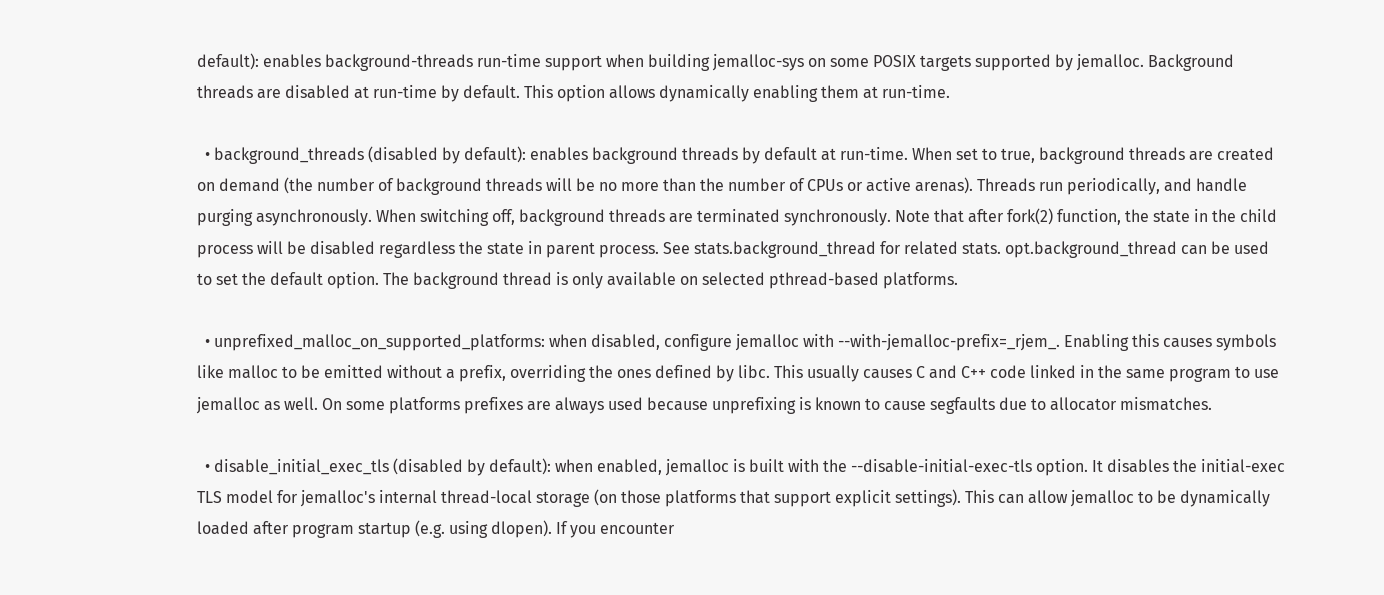default): enables background-threads run-time support when building jemalloc-sys on some POSIX targets supported by jemalloc. Background threads are disabled at run-time by default. This option allows dynamically enabling them at run-time.

  • background_threads (disabled by default): enables background threads by default at run-time. When set to true, background threads are created on demand (the number of background threads will be no more than the number of CPUs or active arenas). Threads run periodically, and handle purging asynchronously. When switching off, background threads are terminated synchronously. Note that after fork(2) function, the state in the child process will be disabled regardless the state in parent process. See stats.background_thread for related stats. opt.background_thread can be used to set the default option. The background thread is only available on selected pthread-based platforms.

  • unprefixed_malloc_on_supported_platforms: when disabled, configure jemalloc with --with-jemalloc-prefix=_rjem_. Enabling this causes symbols like malloc to be emitted without a prefix, overriding the ones defined by libc. This usually causes C and C++ code linked in the same program to use jemalloc as well. On some platforms prefixes are always used because unprefixing is known to cause segfaults due to allocator mismatches.

  • disable_initial_exec_tls (disabled by default): when enabled, jemalloc is built with the --disable-initial-exec-tls option. It disables the initial-exec TLS model for jemalloc's internal thread-local storage (on those platforms that support explicit settings). This can allow jemalloc to be dynamically loaded after program startup (e.g. using dlopen). If you encounter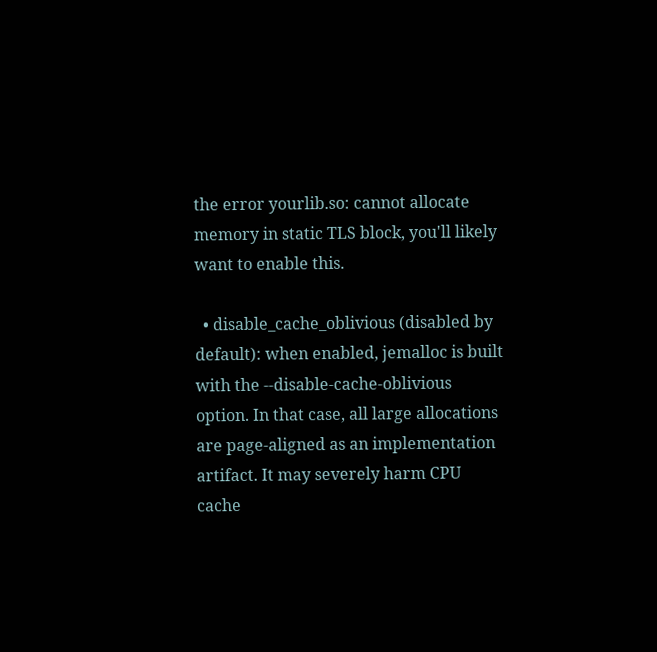the error yourlib.so: cannot allocate memory in static TLS block, you'll likely want to enable this.

  • disable_cache_oblivious (disabled by default): when enabled, jemalloc is built with the --disable-cache-oblivious option. In that case, all large allocations are page-aligned as an implementation artifact. It may severely harm CPU cache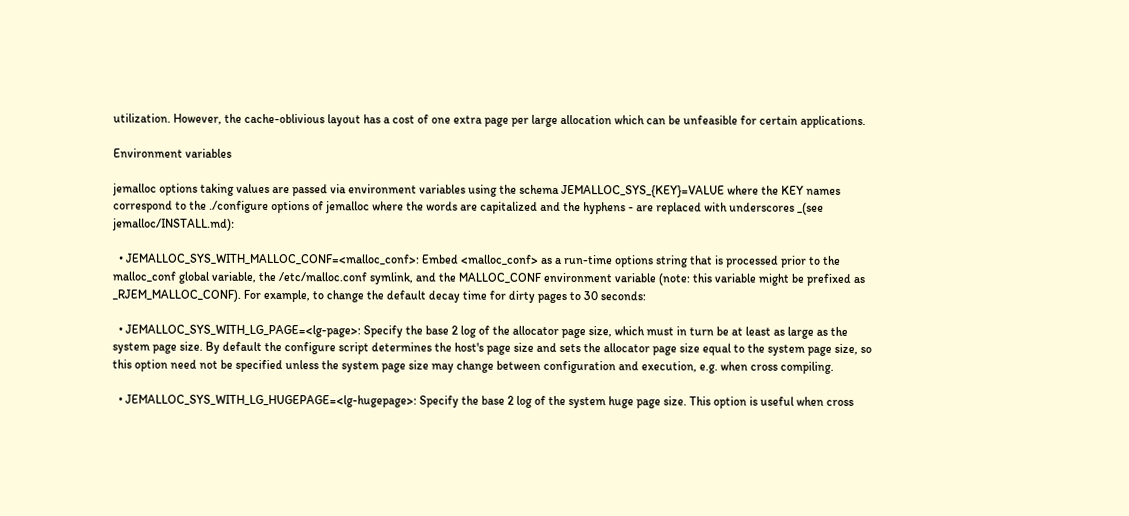utilization. However, the cache-oblivious layout has a cost of one extra page per large allocation which can be unfeasible for certain applications.

Environment variables

jemalloc options taking values are passed via environment variables using the schema JEMALLOC_SYS_{KEY}=VALUE where the KEY names correspond to the ./configure options of jemalloc where the words are capitalized and the hyphens - are replaced with underscores _(see jemalloc/INSTALL.md):

  • JEMALLOC_SYS_WITH_MALLOC_CONF=<malloc_conf>: Embed <malloc_conf> as a run-time options string that is processed prior to the malloc_conf global variable, the /etc/malloc.conf symlink, and the MALLOC_CONF environment variable (note: this variable might be prefixed as _RJEM_MALLOC_CONF). For example, to change the default decay time for dirty pages to 30 seconds:

  • JEMALLOC_SYS_WITH_LG_PAGE=<lg-page>: Specify the base 2 log of the allocator page size, which must in turn be at least as large as the system page size. By default the configure script determines the host's page size and sets the allocator page size equal to the system page size, so this option need not be specified unless the system page size may change between configuration and execution, e.g. when cross compiling.

  • JEMALLOC_SYS_WITH_LG_HUGEPAGE=<lg-hugepage>: Specify the base 2 log of the system huge page size. This option is useful when cross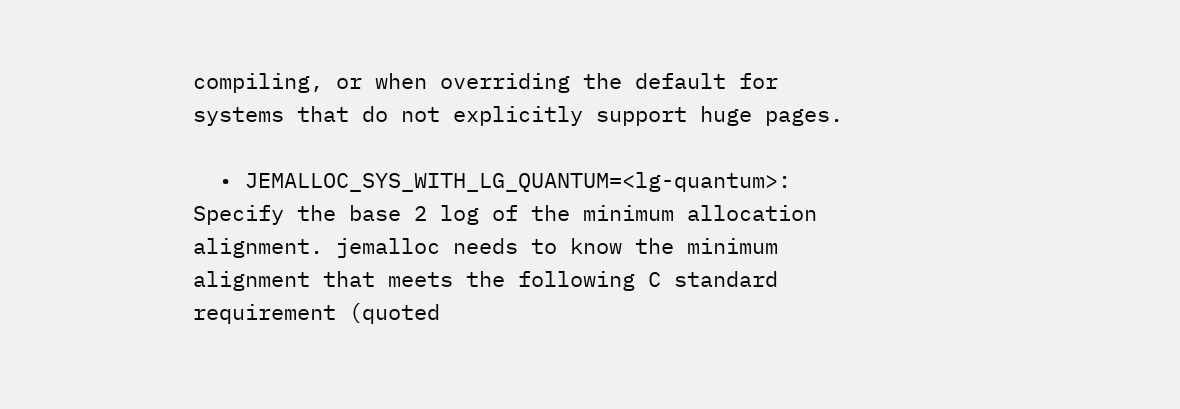compiling, or when overriding the default for systems that do not explicitly support huge pages.

  • JEMALLOC_SYS_WITH_LG_QUANTUM=<lg-quantum>: Specify the base 2 log of the minimum allocation alignment. jemalloc needs to know the minimum alignment that meets the following C standard requirement (quoted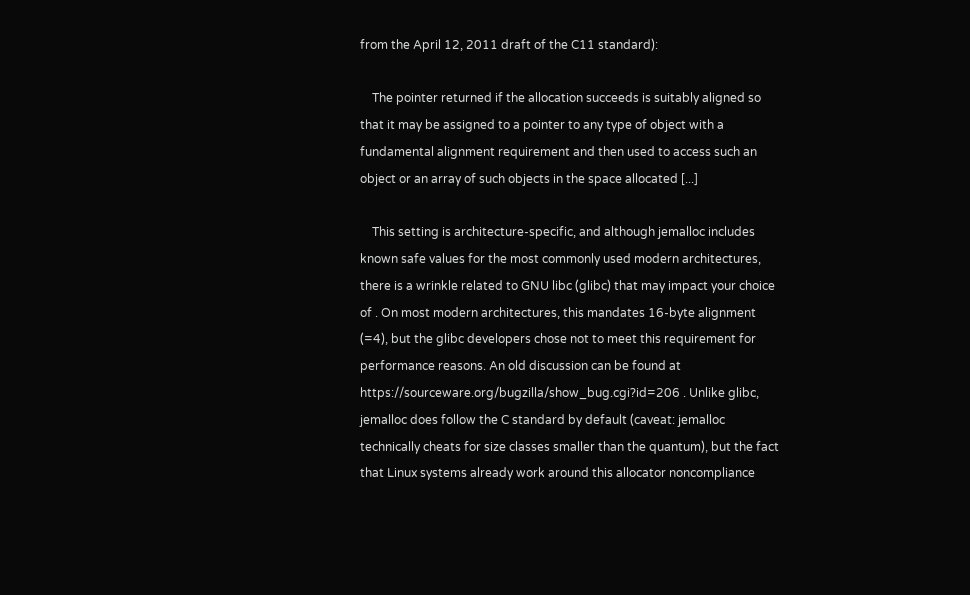from the April 12, 2011 draft of the C11 standard):

    The pointer returned if the allocation succeeds is suitably aligned so that it may be assigned to a pointer to any type of object with a fundamental alignment requirement and then used to access such an object or an array of such objects in the space allocated [...]

    This setting is architecture-specific, and although jemalloc includes known safe values for the most commonly used modern architectures, there is a wrinkle related to GNU libc (glibc) that may impact your choice of . On most modern architectures, this mandates 16-byte alignment (=4), but the glibc developers chose not to meet this requirement for performance reasons. An old discussion can be found at https://sourceware.org/bugzilla/show_bug.cgi?id=206 . Unlike glibc, jemalloc does follow the C standard by default (caveat: jemalloc technically cheats for size classes smaller than the quantum), but the fact that Linux systems already work around this allocator noncompliance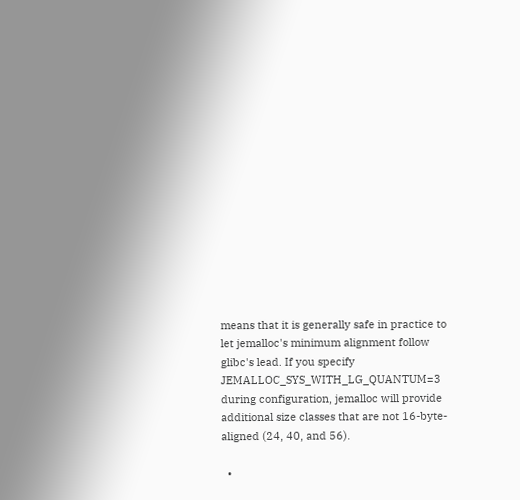means that it is generally safe in practice to let jemalloc's minimum alignment follow glibc's lead. If you specify JEMALLOC_SYS_WITH_LG_QUANTUM=3 during configuration, jemalloc will provide additional size classes that are not 16-byte-aligned (24, 40, and 56).

  •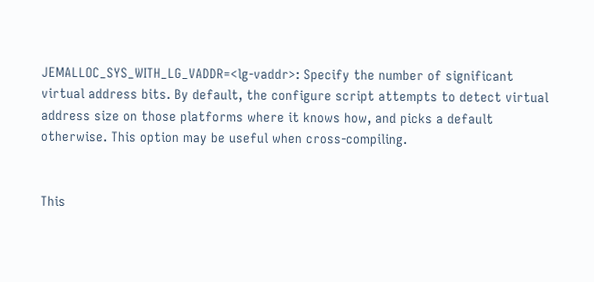JEMALLOC_SYS_WITH_LG_VADDR=<lg-vaddr>: Specify the number of significant virtual address bits. By default, the configure script attempts to detect virtual address size on those platforms where it knows how, and picks a default otherwise. This option may be useful when cross-compiling.


This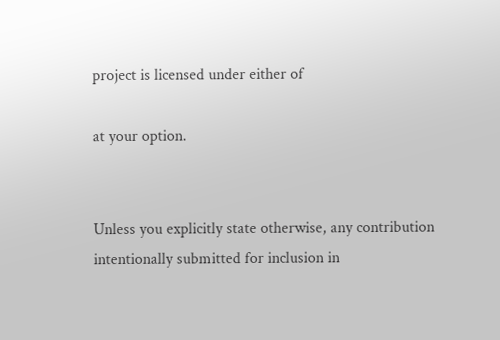project is licensed under either of

at your option.


Unless you explicitly state otherwise, any contribution intentionally submitted for inclusion in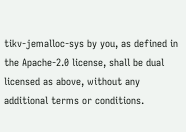tikv-jemalloc-sys by you, as defined in the Apache-2.0 license, shall be dual licensed as above, without any additional terms or conditions.